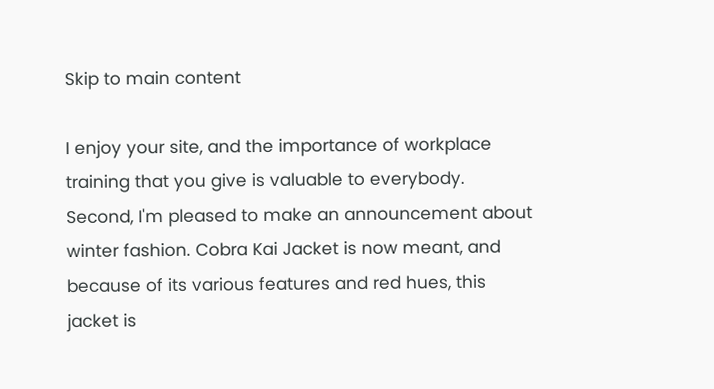Skip to main content

I enjoy your site, and the importance of workplace training that you give is valuable to everybody. Second, I'm pleased to make an announcement about winter fashion. Cobra Kai Jacket is now meant, and because of its various features and red hues, this jacket is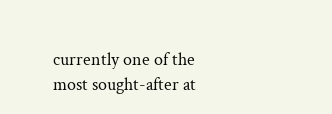currently one of the most sought-after at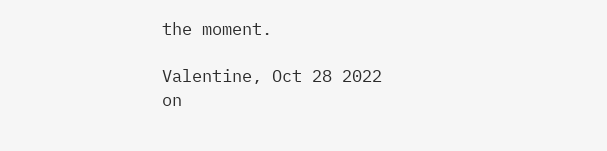the moment.

Valentine, Oct 28 2022 on